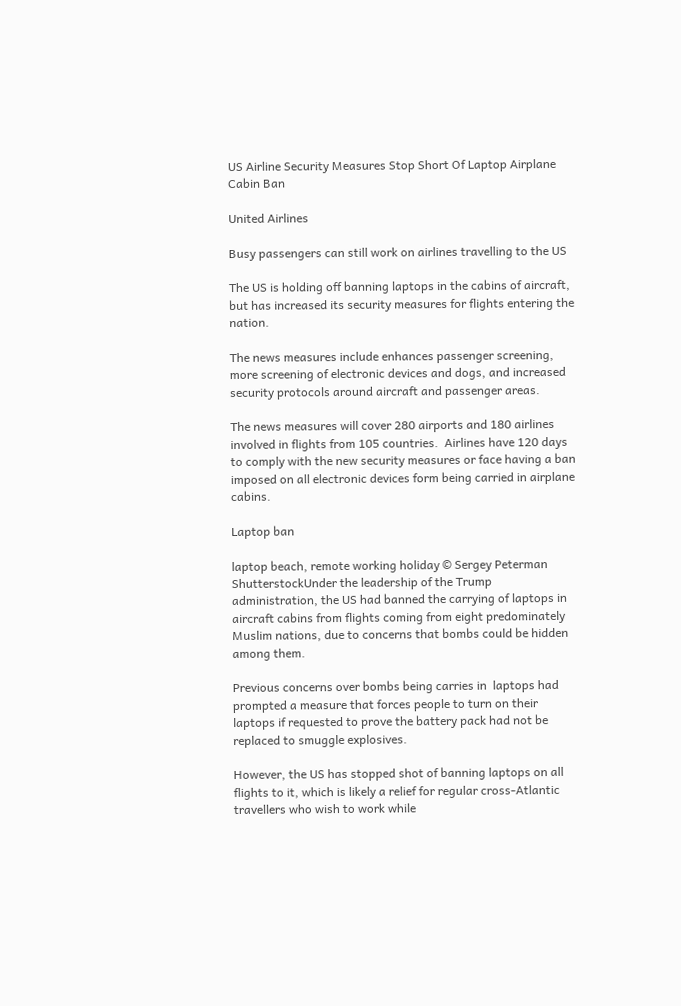US Airline Security Measures Stop Short Of Laptop Airplane Cabin Ban

United Airlines

Busy passengers can still work on airlines travelling to the US

The US is holding off banning laptops in the cabins of aircraft, but has increased its security measures for flights entering the nation.

The news measures include enhances passenger screening, more screening of electronic devices and dogs, and increased security protocols around aircraft and passenger areas.

The news measures will cover 280 airports and 180 airlines involved in flights from 105 countries.  Airlines have 120 days to comply with the new security measures or face having a ban imposed on all electronic devices form being carried in airplane cabins.

Laptop ban

laptop beach, remote working holiday © Sergey Peterman ShutterstockUnder the leadership of the Trump administration, the US had banned the carrying of laptops in aircraft cabins from flights coming from eight predominately Muslim nations, due to concerns that bombs could be hidden among them.

Previous concerns over bombs being carries in  laptops had prompted a measure that forces people to turn on their laptops if requested to prove the battery pack had not be replaced to smuggle explosives.

However, the US has stopped shot of banning laptops on all flights to it, which is likely a relief for regular cross-Atlantic travellers who wish to work while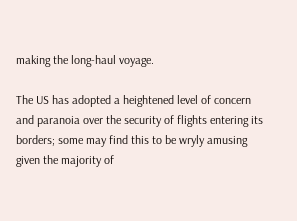making the long-haul voyage.

The US has adopted a heightened level of concern and paranoia over the security of flights entering its borders; some may find this to be wryly amusing given the majority of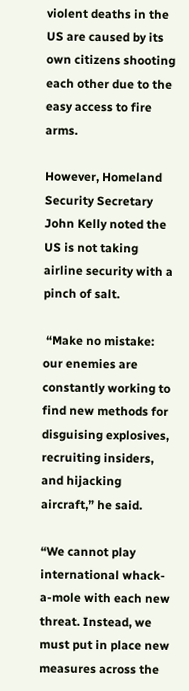violent deaths in the US are caused by its own citizens shooting each other due to the easy access to fire arms.

However, Homeland Security Secretary John Kelly noted the US is not taking airline security with a pinch of salt.

 “Make no mistake: our enemies are constantly working to find new methods for disguising explosives, recruiting insiders, and hijacking aircraft,” he said.

“We cannot play international whack-a-mole with each new threat. Instead, we must put in place new measures across the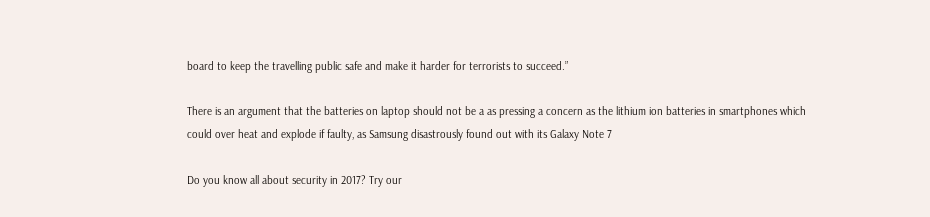board to keep the travelling public safe and make it harder for terrorists to succeed.”

There is an argument that the batteries on laptop should not be a as pressing a concern as the lithium ion batteries in smartphones which could over heat and explode if faulty, as Samsung disastrously found out with its Galaxy Note 7

Do you know all about security in 2017? Try our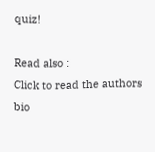quiz!

Read also :
Click to read the authors bio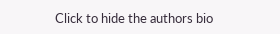Click to hide the authors bio